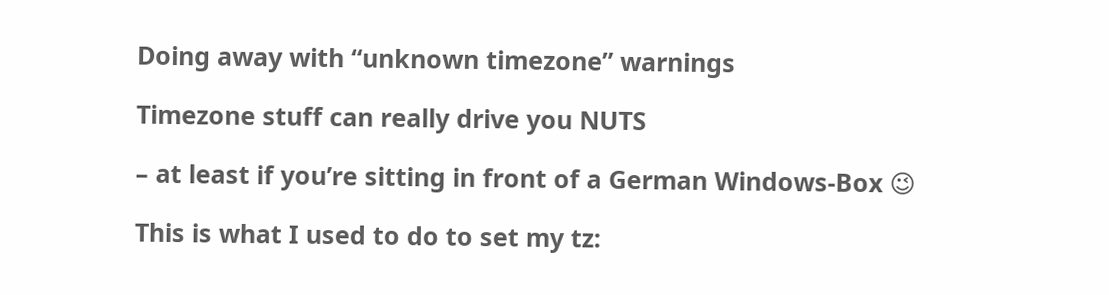Doing away with “unknown timezone” warnings

Timezone stuff can really drive you NUTS

– at least if you’re sitting in front of a German Windows-Box 😉

This is what I used to do to set my tz: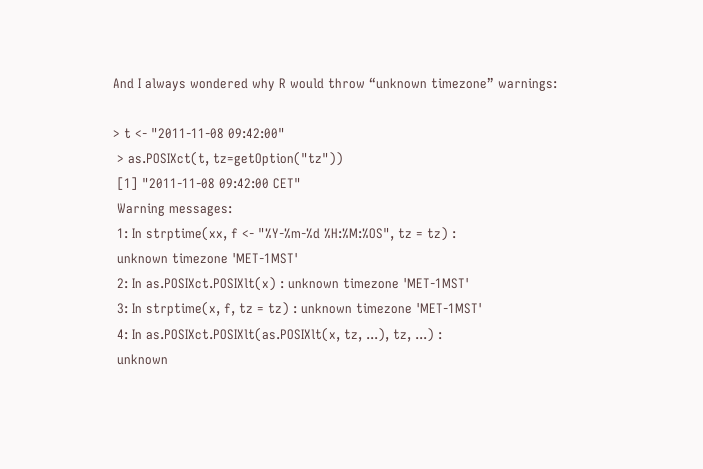And I always wondered why R would throw “unknown timezone” warnings:

> t <- "2011-11-08 09:42:00"
 > as.POSIXct(t, tz=getOption("tz"))
 [1] "2011-11-08 09:42:00 CET"
 Warning messages:
 1: In strptime(xx, f <- "%Y-%m-%d %H:%M:%OS", tz = tz) :
 unknown timezone 'MET-1MST'
 2: In as.POSIXct.POSIXlt(x) : unknown timezone 'MET-1MST'
 3: In strptime(x, f, tz = tz) : unknown timezone 'MET-1MST'
 4: In as.POSIXct.POSIXlt(as.POSIXlt(x, tz, ...), tz, ...) :
 unknown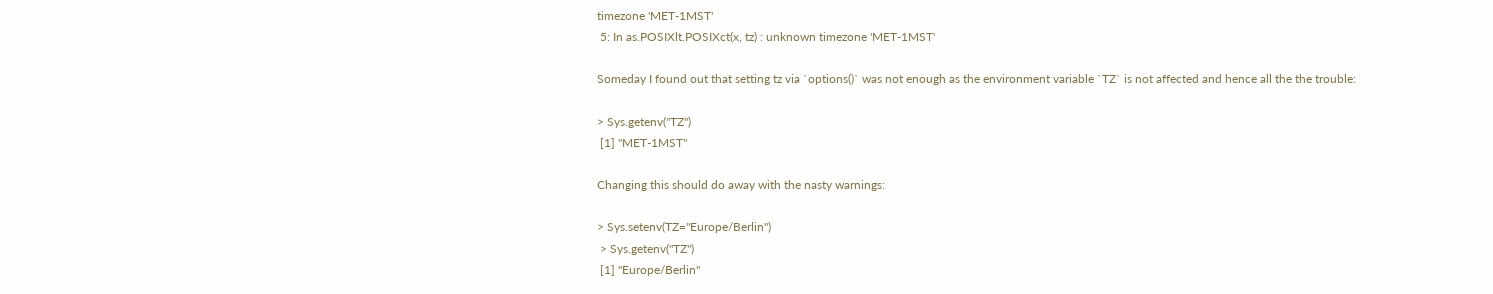timezone 'MET-1MST'
 5: In as.POSIXlt.POSIXct(x, tz) : unknown timezone 'MET-1MST'

Someday I found out that setting tz via `options()` was not enough as the environment variable `TZ` is not affected and hence all the the trouble:

> Sys.getenv("TZ")
 [1] "MET-1MST"

Changing this should do away with the nasty warnings:

> Sys.setenv(TZ="Europe/Berlin")
 > Sys.getenv("TZ")
 [1] "Europe/Berlin"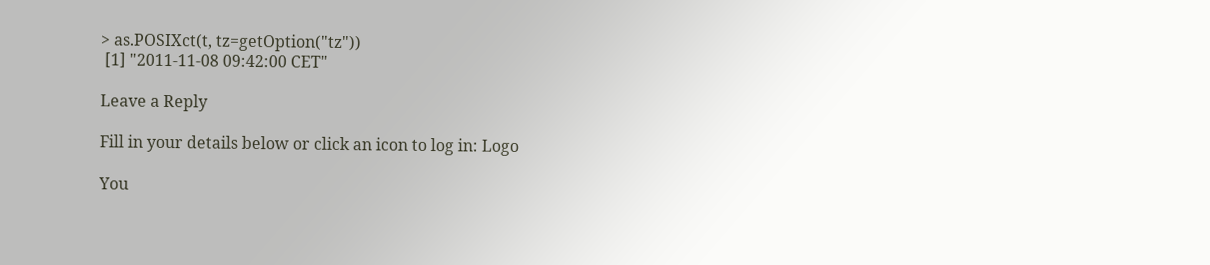> as.POSIXct(t, tz=getOption("tz"))
 [1] "2011-11-08 09:42:00 CET"

Leave a Reply

Fill in your details below or click an icon to log in: Logo

You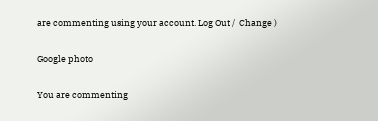are commenting using your account. Log Out /  Change )

Google photo

You are commenting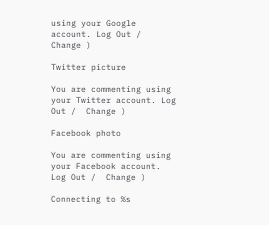using your Google account. Log Out /  Change )

Twitter picture

You are commenting using your Twitter account. Log Out /  Change )

Facebook photo

You are commenting using your Facebook account. Log Out /  Change )

Connecting to %s